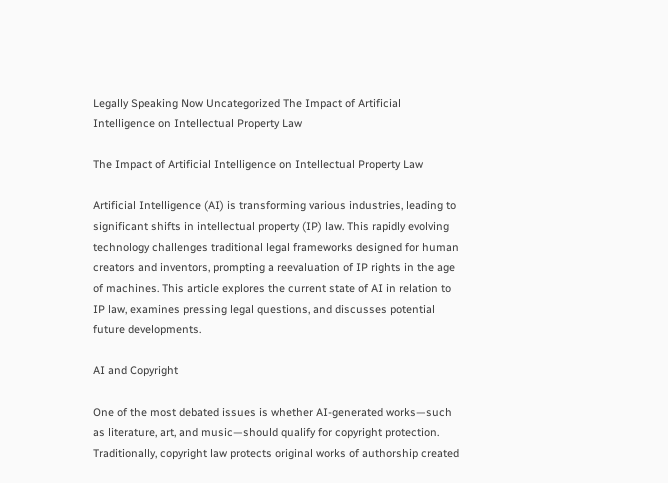Legally Speaking Now Uncategorized The Impact of Artificial Intelligence on Intellectual Property Law

The Impact of Artificial Intelligence on Intellectual Property Law

Artificial Intelligence (AI) is transforming various industries, leading to significant shifts in intellectual property (IP) law. This rapidly evolving technology challenges traditional legal frameworks designed for human creators and inventors, prompting a reevaluation of IP rights in the age of machines. This article explores the current state of AI in relation to IP law, examines pressing legal questions, and discusses potential future developments.

AI and Copyright

One of the most debated issues is whether AI-generated works—such as literature, art, and music—should qualify for copyright protection. Traditionally, copyright law protects original works of authorship created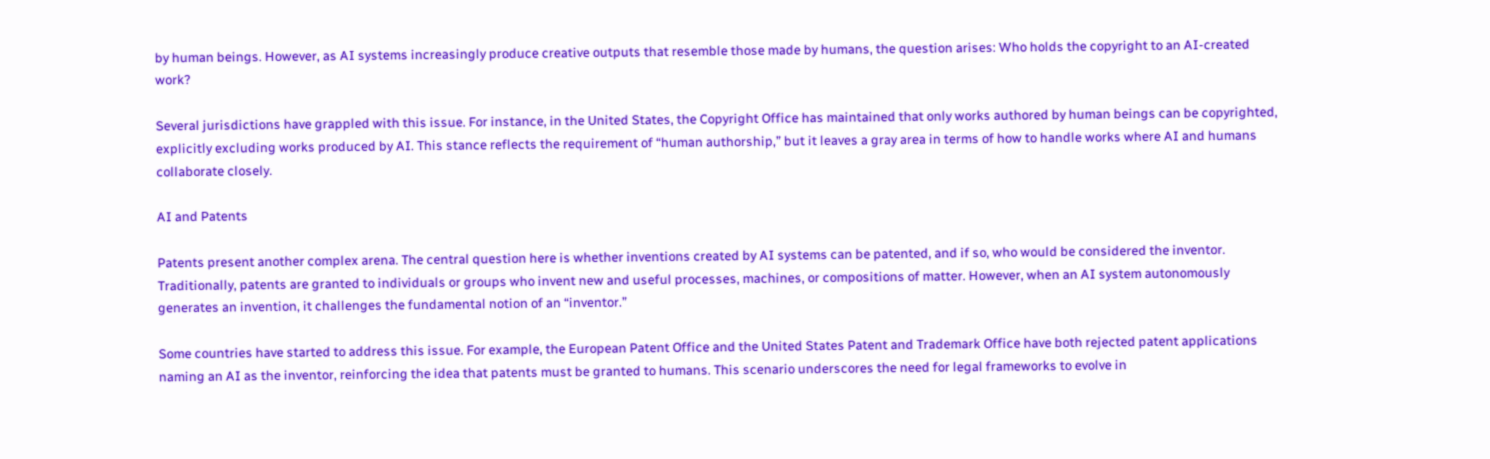by human beings. However, as AI systems increasingly produce creative outputs that resemble those made by humans, the question arises: Who holds the copyright to an AI-created work?

Several jurisdictions have grappled with this issue. For instance, in the United States, the Copyright Office has maintained that only works authored by human beings can be copyrighted, explicitly excluding works produced by AI. This stance reflects the requirement of “human authorship,” but it leaves a gray area in terms of how to handle works where AI and humans collaborate closely.

AI and Patents

Patents present another complex arena. The central question here is whether inventions created by AI systems can be patented, and if so, who would be considered the inventor. Traditionally, patents are granted to individuals or groups who invent new and useful processes, machines, or compositions of matter. However, when an AI system autonomously generates an invention, it challenges the fundamental notion of an “inventor.”

Some countries have started to address this issue. For example, the European Patent Office and the United States Patent and Trademark Office have both rejected patent applications naming an AI as the inventor, reinforcing the idea that patents must be granted to humans. This scenario underscores the need for legal frameworks to evolve in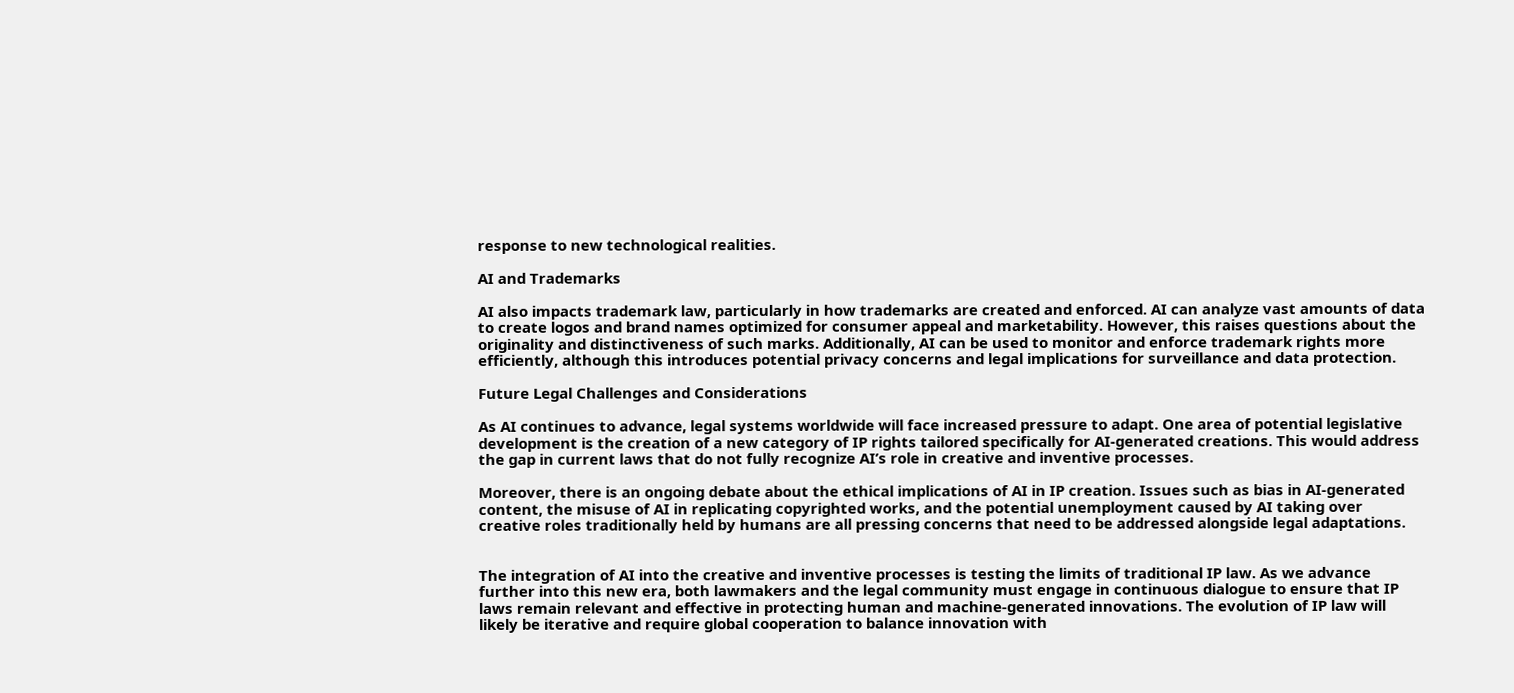response to new technological realities.

AI and Trademarks

AI also impacts trademark law, particularly in how trademarks are created and enforced. AI can analyze vast amounts of data to create logos and brand names optimized for consumer appeal and marketability. However, this raises questions about the originality and distinctiveness of such marks. Additionally, AI can be used to monitor and enforce trademark rights more efficiently, although this introduces potential privacy concerns and legal implications for surveillance and data protection.

Future Legal Challenges and Considerations

As AI continues to advance, legal systems worldwide will face increased pressure to adapt. One area of potential legislative development is the creation of a new category of IP rights tailored specifically for AI-generated creations. This would address the gap in current laws that do not fully recognize AI’s role in creative and inventive processes.

Moreover, there is an ongoing debate about the ethical implications of AI in IP creation. Issues such as bias in AI-generated content, the misuse of AI in replicating copyrighted works, and the potential unemployment caused by AI taking over creative roles traditionally held by humans are all pressing concerns that need to be addressed alongside legal adaptations.


The integration of AI into the creative and inventive processes is testing the limits of traditional IP law. As we advance further into this new era, both lawmakers and the legal community must engage in continuous dialogue to ensure that IP laws remain relevant and effective in protecting human and machine-generated innovations. The evolution of IP law will likely be iterative and require global cooperation to balance innovation with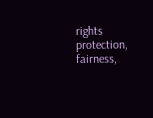rights protection, fairness,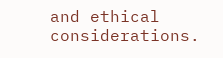and ethical considerations.